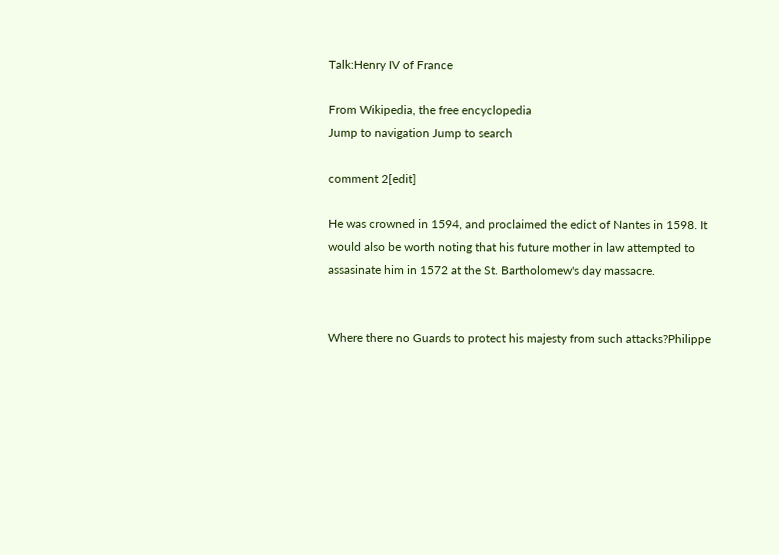Talk:Henry IV of France

From Wikipedia, the free encyclopedia
Jump to navigation Jump to search

comment 2[edit]

He was crowned in 1594, and proclaimed the edict of Nantes in 1598. It would also be worth noting that his future mother in law attempted to assasinate him in 1572 at the St. Bartholomew's day massacre.


Where there no Guards to protect his majesty from such attacks?Philippe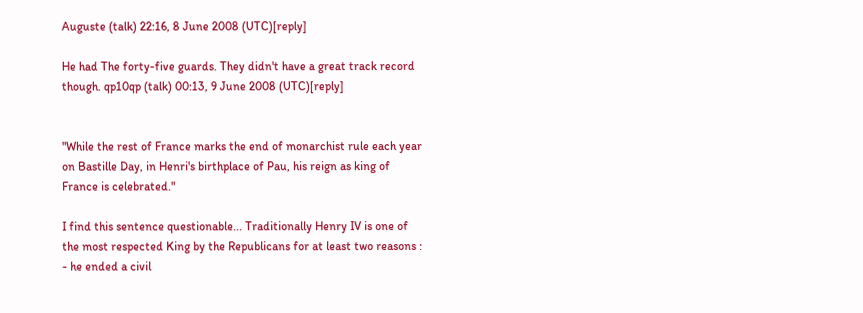Auguste (talk) 22:16, 8 June 2008 (UTC)[reply]

He had The forty-five guards. They didn't have a great track record though. qp10qp (talk) 00:13, 9 June 2008 (UTC)[reply]


"While the rest of France marks the end of monarchist rule each year on Bastille Day, in Henri's birthplace of Pau, his reign as king of France is celebrated."

I find this sentence questionable... Traditionally Henry IV is one of the most respected King by the Republicans for at least two reasons : - he ended a civil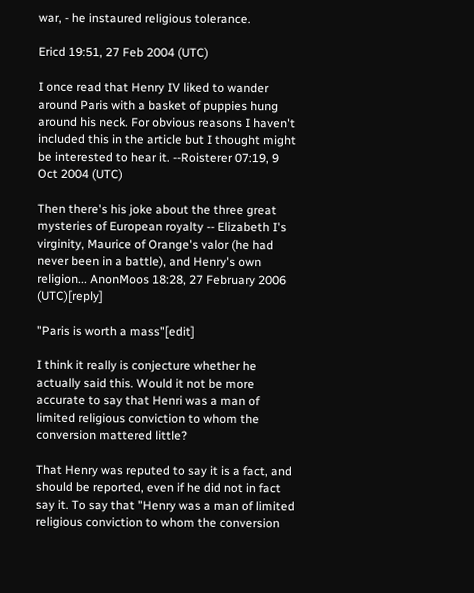war, - he instaured religious tolerance.

Ericd 19:51, 27 Feb 2004 (UTC)

I once read that Henry IV liked to wander around Paris with a basket of puppies hung around his neck. For obvious reasons I haven't included this in the article but I thought might be interested to hear it. --Roisterer 07:19, 9 Oct 2004 (UTC)

Then there's his joke about the three great mysteries of European royalty -- Elizabeth I's virginity, Maurice of Orange's valor (he had never been in a battle), and Henry's own religion... AnonMoos 18:28, 27 February 2006 (UTC)[reply]

"Paris is worth a mass"[edit]

I think it really is conjecture whether he actually said this. Would it not be more accurate to say that Henri was a man of limited religious conviction to whom the conversion mattered little?

That Henry was reputed to say it is a fact, and should be reported, even if he did not in fact say it. To say that "Henry was a man of limited religious conviction to whom the conversion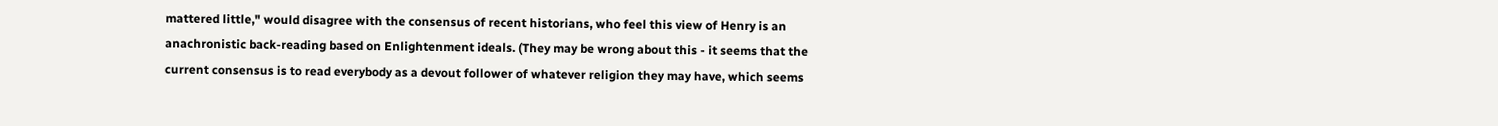mattered little," would disagree with the consensus of recent historians, who feel this view of Henry is an anachronistic back-reading based on Enlightenment ideals. (They may be wrong about this - it seems that the current consensus is to read everybody as a devout follower of whatever religion they may have, which seems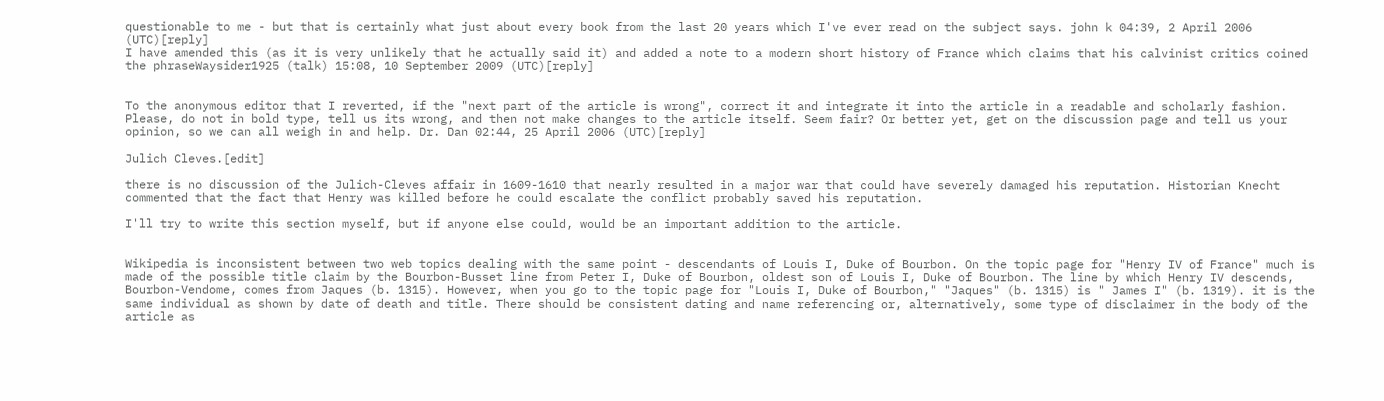questionable to me - but that is certainly what just about every book from the last 20 years which I've ever read on the subject says. john k 04:39, 2 April 2006 (UTC)[reply]
I have amended this (as it is very unlikely that he actually said it) and added a note to a modern short history of France which claims that his calvinist critics coined the phraseWaysider1925 (talk) 15:08, 10 September 2009 (UTC)[reply]


To the anonymous editor that I reverted, if the "next part of the article is wrong", correct it and integrate it into the article in a readable and scholarly fashion. Please, do not in bold type, tell us its wrong, and then not make changes to the article itself. Seem fair? Or better yet, get on the discussion page and tell us your opinion, so we can all weigh in and help. Dr. Dan 02:44, 25 April 2006 (UTC)[reply]

Julich Cleves.[edit]

there is no discussion of the Julich-Cleves affair in 1609-1610 that nearly resulted in a major war that could have severely damaged his reputation. Historian Knecht commented that the fact that Henry was killed before he could escalate the conflict probably saved his reputation.

I'll try to write this section myself, but if anyone else could, would be an important addition to the article.


Wikipedia is inconsistent between two web topics dealing with the same point - descendants of Louis I, Duke of Bourbon. On the topic page for "Henry IV of France" much is made of the possible title claim by the Bourbon-Busset line from Peter I, Duke of Bourbon, oldest son of Louis I, Duke of Bourbon. The line by which Henry IV descends, Bourbon-Vendome, comes from Jaques (b. 1315). However, when you go to the topic page for "Louis I, Duke of Bourbon," "Jaques" (b. 1315) is " James I" (b. 1319). it is the same individual as shown by date of death and title. There should be consistent dating and name referencing or, alternatively, some type of disclaimer in the body of the article as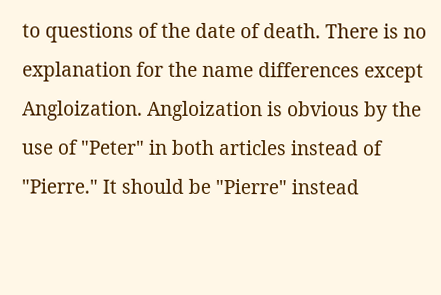to questions of the date of death. There is no explanation for the name differences except Angloization. Angloization is obvious by the use of "Peter" in both articles instead of "Pierre." It should be "Pierre" instead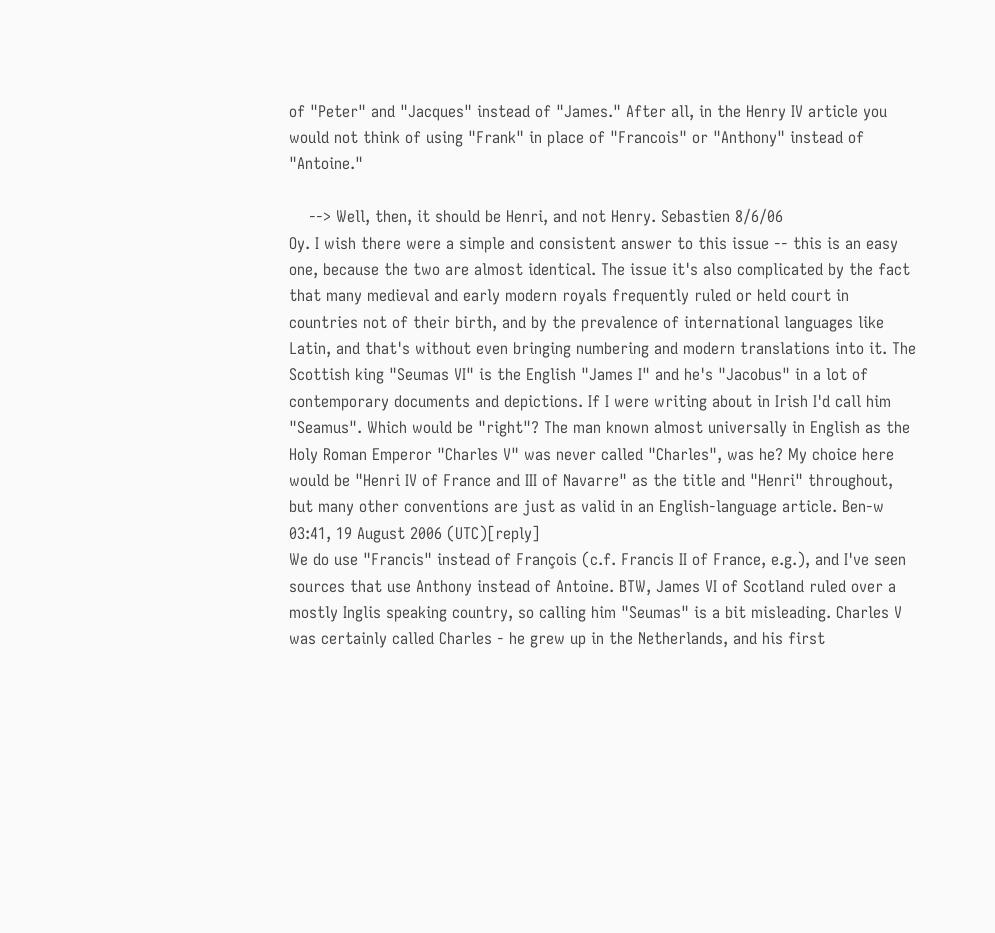of "Peter" and "Jacques" instead of "James." After all, in the Henry IV article you would not think of using "Frank" in place of "Francois" or "Anthony" instead of "Antoine."

    --> Well, then, it should be Henri, and not Henry. Sebastien 8/6/06
Oy. I wish there were a simple and consistent answer to this issue -- this is an easy one, because the two are almost identical. The issue it's also complicated by the fact that many medieval and early modern royals frequently ruled or held court in countries not of their birth, and by the prevalence of international languages like Latin, and that's without even bringing numbering and modern translations into it. The Scottish king "Seumas VI" is the English "James I" and he's "Jacobus" in a lot of contemporary documents and depictions. If I were writing about in Irish I'd call him "Seamus". Which would be "right"? The man known almost universally in English as the Holy Roman Emperor "Charles V" was never called "Charles", was he? My choice here would be "Henri IV of France and III of Navarre" as the title and "Henri" throughout, but many other conventions are just as valid in an English-language article. Ben-w 03:41, 19 August 2006 (UTC)[reply]
We do use "Francis" instead of François (c.f. Francis II of France, e.g.), and I've seen sources that use Anthony instead of Antoine. BTW, James VI of Scotland ruled over a mostly Inglis speaking country, so calling him "Seumas" is a bit misleading. Charles V was certainly called Charles - he grew up in the Netherlands, and his first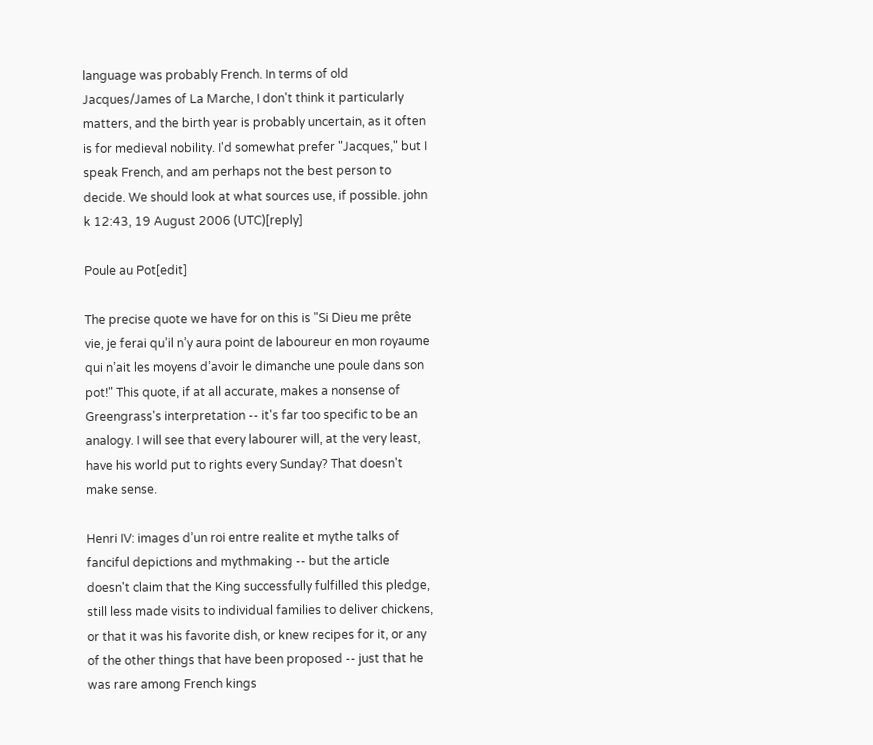language was probably French. In terms of old Jacques/James of La Marche, I don't think it particularly matters, and the birth year is probably uncertain, as it often is for medieval nobility. I'd somewhat prefer "Jacques," but I speak French, and am perhaps not the best person to decide. We should look at what sources use, if possible. john k 12:43, 19 August 2006 (UTC)[reply]

Poule au Pot[edit]

The precise quote we have for on this is "Si Dieu me prête vie, je ferai qu’il n’y aura point de laboureur en mon royaume qui n’ait les moyens d’avoir le dimanche une poule dans son pot!" This quote, if at all accurate, makes a nonsense of Greengrass's interpretation -- it's far too specific to be an analogy. I will see that every labourer will, at the very least, have his world put to rights every Sunday? That doesn't make sense.

Henri IV: images d’un roi entre realite et mythe talks of fanciful depictions and mythmaking -- but the article doesn't claim that the King successfully fulfilled this pledge, still less made visits to individual families to deliver chickens, or that it was his favorite dish, or knew recipes for it, or any of the other things that have been proposed -- just that he was rare among French kings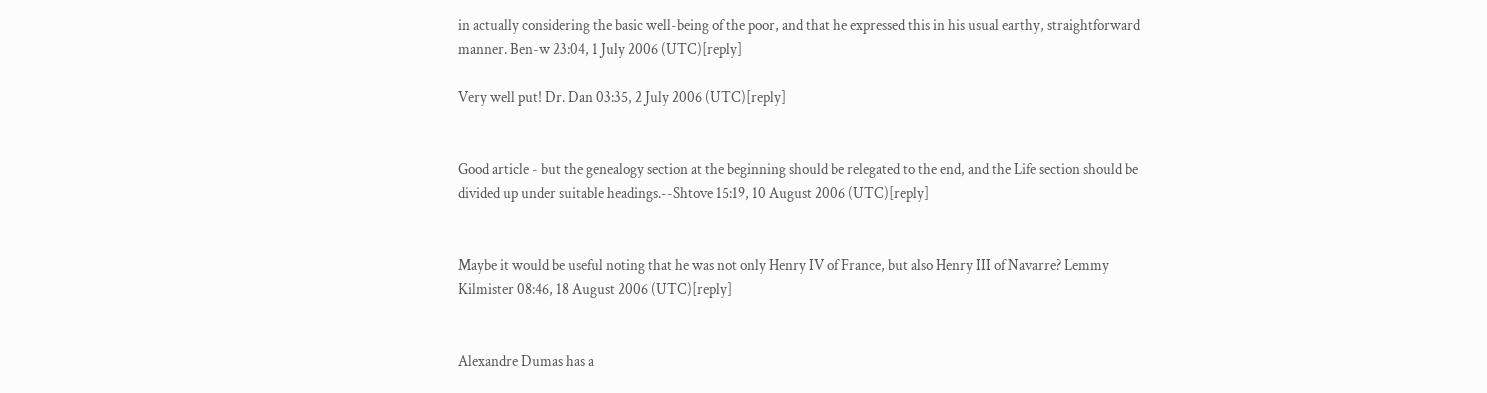in actually considering the basic well-being of the poor, and that he expressed this in his usual earthy, straightforward manner. Ben-w 23:04, 1 July 2006 (UTC)[reply]

Very well put! Dr. Dan 03:35, 2 July 2006 (UTC)[reply]


Good article - but the genealogy section at the beginning should be relegated to the end, and the Life section should be divided up under suitable headings.--Shtove 15:19, 10 August 2006 (UTC)[reply]


Maybe it would be useful noting that he was not only Henry IV of France, but also Henry III of Navarre? Lemmy Kilmister 08:46, 18 August 2006 (UTC)[reply]


Alexandre Dumas has a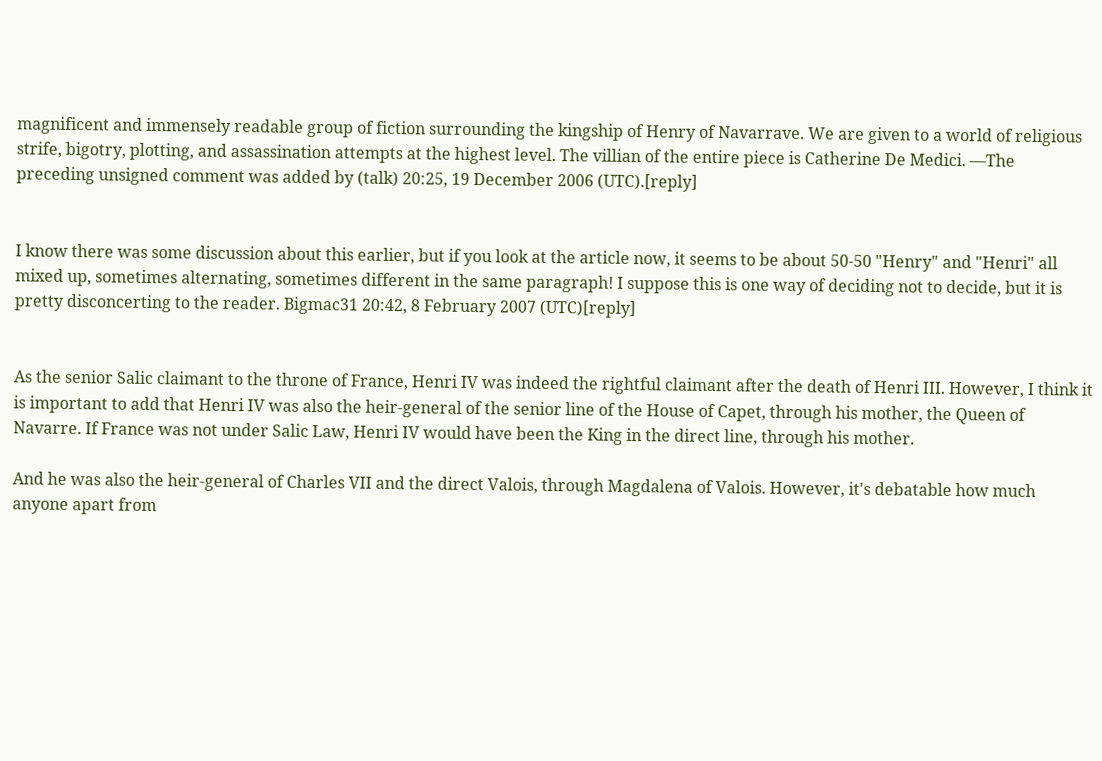magnificent and immensely readable group of fiction surrounding the kingship of Henry of Navarrave. We are given to a world of religious strife, bigotry, plotting, and assassination attempts at the highest level. The villian of the entire piece is Catherine De Medici. —The preceding unsigned comment was added by (talk) 20:25, 19 December 2006 (UTC).[reply]


I know there was some discussion about this earlier, but if you look at the article now, it seems to be about 50-50 "Henry" and "Henri" all mixed up, sometimes alternating, sometimes different in the same paragraph! I suppose this is one way of deciding not to decide, but it is pretty disconcerting to the reader. Bigmac31 20:42, 8 February 2007 (UTC)[reply]


As the senior Salic claimant to the throne of France, Henri IV was indeed the rightful claimant after the death of Henri III. However, I think it is important to add that Henri IV was also the heir-general of the senior line of the House of Capet, through his mother, the Queen of Navarre. If France was not under Salic Law, Henri IV would have been the King in the direct line, through his mother.

And he was also the heir-general of Charles VII and the direct Valois, through Magdalena of Valois. However, it's debatable how much anyone apart from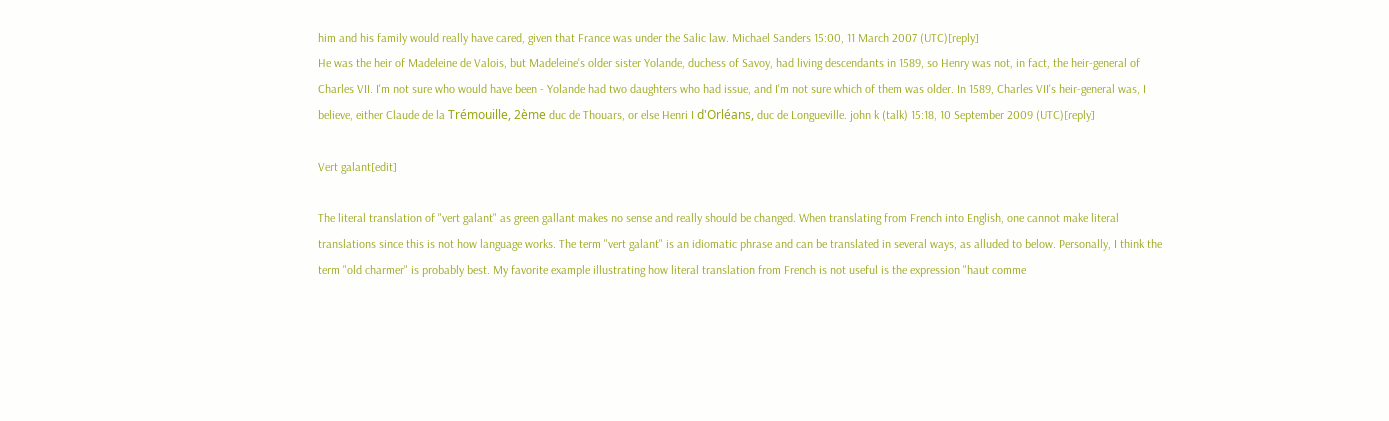him and his family would really have cared, given that France was under the Salic law. Michael Sanders 15:00, 11 March 2007 (UTC)[reply]
He was the heir of Madeleine de Valois, but Madeleine's older sister Yolande, duchess of Savoy, had living descendants in 1589, so Henry was not, in fact, the heir-general of Charles VII. I'm not sure who would have been - Yolande had two daughters who had issue, and I'm not sure which of them was older. In 1589, Charles VII's heir-general was, I believe, either Claude de la Trémouille, 2ème duc de Thouars, or else Henri I d'Orléans, duc de Longueville. john k (talk) 15:18, 10 September 2009 (UTC)[reply]

Vert galant[edit]

The literal translation of "vert galant" as green gallant makes no sense and really should be changed. When translating from French into English, one cannot make literal translations since this is not how language works. The term "vert galant" is an idiomatic phrase and can be translated in several ways, as alluded to below. Personally, I think the term "old charmer" is probably best. My favorite example illustrating how literal translation from French is not useful is the expression "haut comme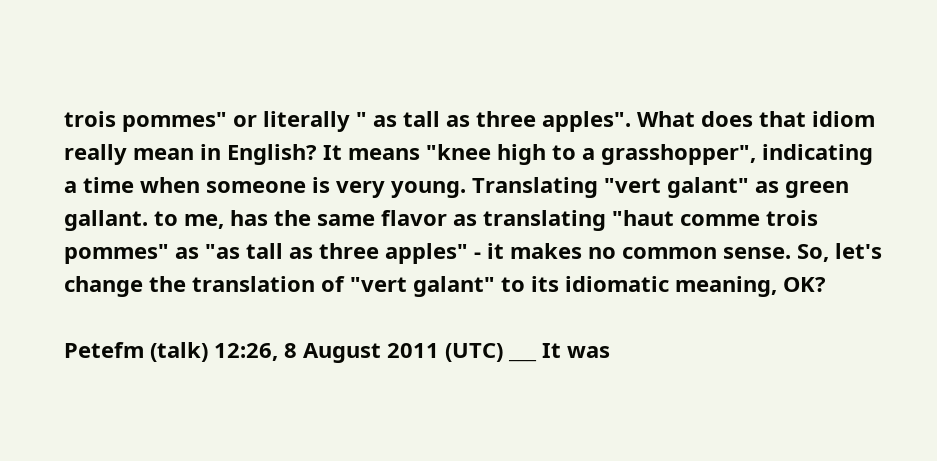trois pommes" or literally " as tall as three apples". What does that idiom really mean in English? It means "knee high to a grasshopper", indicating a time when someone is very young. Translating "vert galant" as green gallant. to me, has the same flavor as translating "haut comme trois pommes" as "as tall as three apples" - it makes no common sense. So, let's change the translation of "vert galant" to its idiomatic meaning, OK?

Petefm (talk) 12:26, 8 August 2011 (UTC) ___ It was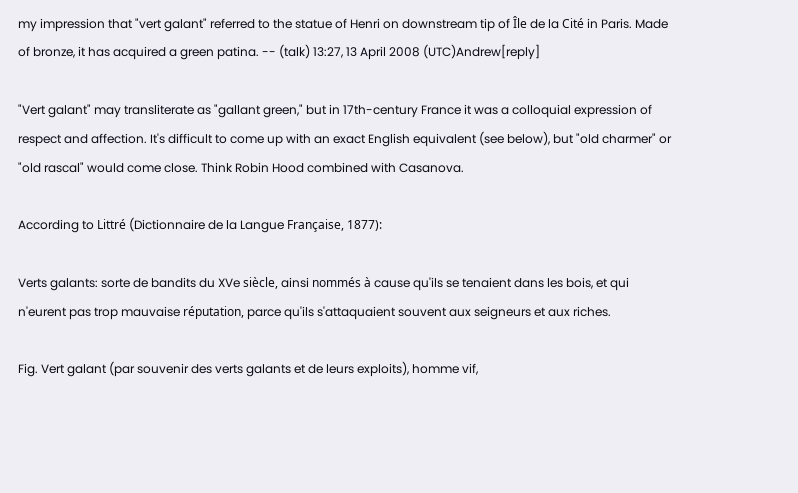my impression that "vert galant" referred to the statue of Henri on downstream tip of Île de la Cité in Paris. Made of bronze, it has acquired a green patina. -- (talk) 13:27, 13 April 2008 (UTC)Andrew[reply]

"Vert galant" may transliterate as "gallant green," but in 17th-century France it was a colloquial expression of respect and affection. It's difficult to come up with an exact English equivalent (see below), but "old charmer" or "old rascal" would come close. Think Robin Hood combined with Casanova.

According to Littré (Dictionnaire de la Langue Française, 1877):

Verts galants: sorte de bandits du XVe siècle, ainsi nommés à cause qu'ils se tenaient dans les bois, et qui n'eurent pas trop mauvaise réputation, parce qu'ils s'attaquaient souvent aux seigneurs et aux riches.

Fig. Vert galant (par souvenir des verts galants et de leurs exploits), homme vif,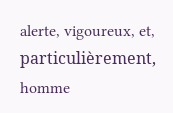alerte, vigoureux, et, particulièrement, homme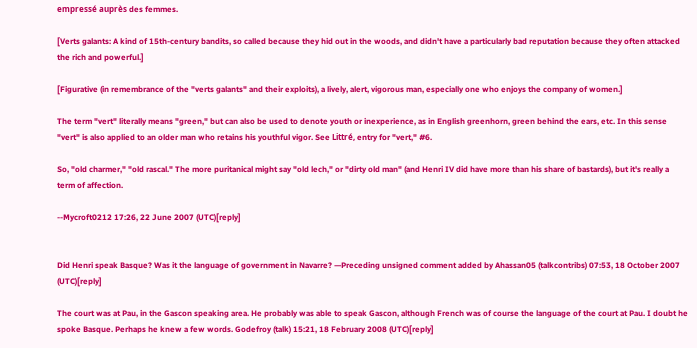empressé auprès des femmes.

[Verts galants: A kind of 15th-century bandits, so called because they hid out in the woods, and didn't have a particularly bad reputation because they often attacked the rich and powerful.]

[Figurative (in remembrance of the "verts galants" and their exploits), a lively, alert, vigorous man, especially one who enjoys the company of women.]

The term "vert" literally means "green," but can also be used to denote youth or inexperience, as in English greenhorn, green behind the ears, etc. In this sense "vert" is also applied to an older man who retains his youthful vigor. See Littré, entry for "vert," #6.

So, "old charmer," "old rascal." The more puritanical might say "old lech," or "dirty old man" (and Henri IV did have more than his share of bastards), but it's really a term of affection.

--Mycroft0212 17:26, 22 June 2007 (UTC)[reply]


Did Henri speak Basque? Was it the language of government in Navarre? —Preceding unsigned comment added by Ahassan05 (talkcontribs) 07:53, 18 October 2007 (UTC)[reply]

The court was at Pau, in the Gascon speaking area. He probably was able to speak Gascon, although French was of course the language of the court at Pau. I doubt he spoke Basque. Perhaps he knew a few words. Godefroy (talk) 15:21, 18 February 2008 (UTC)[reply]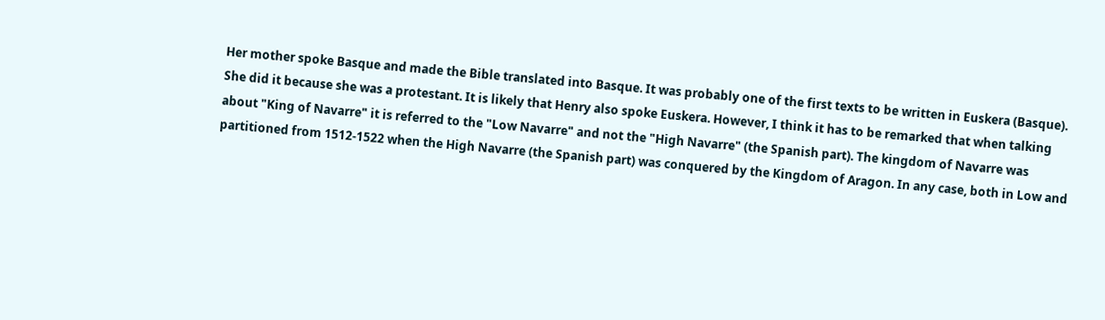Her mother spoke Basque and made the Bible translated into Basque. It was probably one of the first texts to be written in Euskera (Basque). She did it because she was a protestant. It is likely that Henry also spoke Euskera. However, I think it has to be remarked that when talking about "King of Navarre" it is referred to the "Low Navarre" and not the "High Navarre" (the Spanish part). The kingdom of Navarre was partitioned from 1512-1522 when the High Navarre (the Spanish part) was conquered by the Kingdom of Aragon. In any case, both in Low and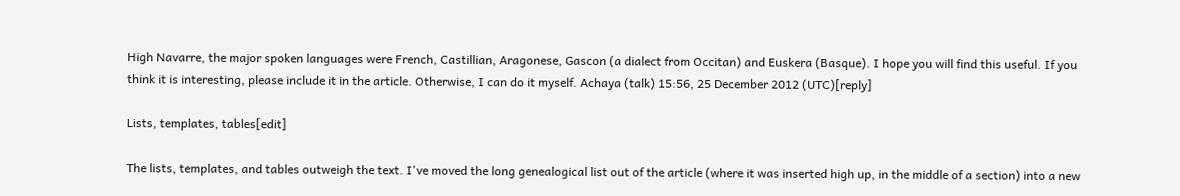High Navarre, the major spoken languages were French, Castillian, Aragonese, Gascon (a dialect from Occitan) and Euskera (Basque). I hope you will find this useful. If you think it is interesting, please include it in the article. Otherwise, I can do it myself. Achaya (talk) 15:56, 25 December 2012 (UTC)[reply]

Lists, templates, tables[edit]

The lists, templates, and tables outweigh the text. I've moved the long genealogical list out of the article (where it was inserted high up, in the middle of a section) into a new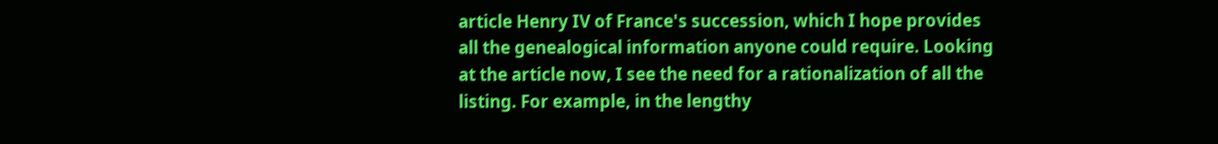article Henry IV of France's succession, which I hope provides all the genealogical information anyone could require. Looking at the article now, I see the need for a rationalization of all the listing. For example, in the lengthy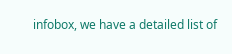infobox, we have a detailed list of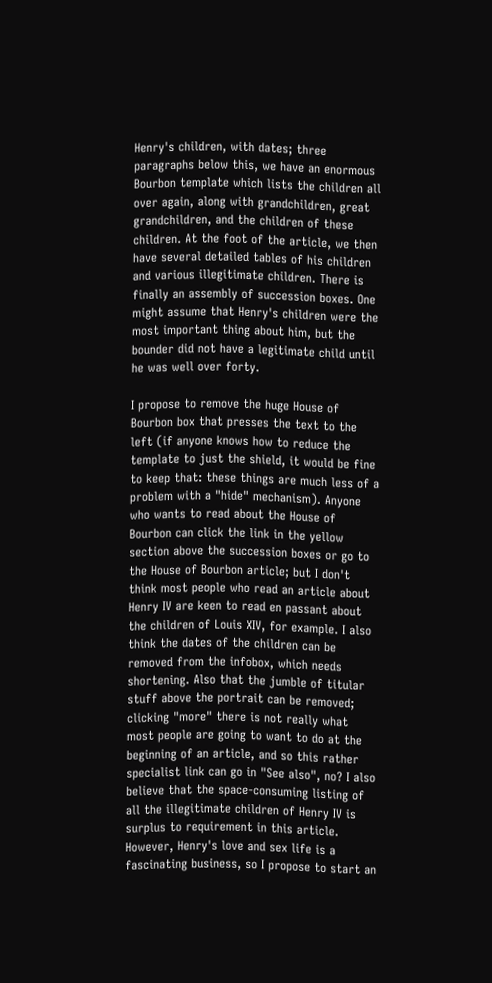Henry's children, with dates; three paragraphs below this, we have an enormous Bourbon template which lists the children all over again, along with grandchildren, great grandchildren, and the children of these children. At the foot of the article, we then have several detailed tables of his children and various illegitimate children. There is finally an assembly of succession boxes. One might assume that Henry's children were the most important thing about him, but the bounder did not have a legitimate child until he was well over forty.

I propose to remove the huge House of Bourbon box that presses the text to the left (if anyone knows how to reduce the template to just the shield, it would be fine to keep that: these things are much less of a problem with a "hide" mechanism). Anyone who wants to read about the House of Bourbon can click the link in the yellow section above the succession boxes or go to the House of Bourbon article; but I don't think most people who read an article about Henry IV are keen to read en passant about the children of Louis XIV, for example. I also think the dates of the children can be removed from the infobox, which needs shortening. Also that the jumble of titular stuff above the portrait can be removed; clicking "more" there is not really what most people are going to want to do at the beginning of an article, and so this rather specialist link can go in "See also", no? I also believe that the space-consuming listing of all the illegitimate children of Henry IV is surplus to requirement in this article. However, Henry's love and sex life is a fascinating business, so I propose to start an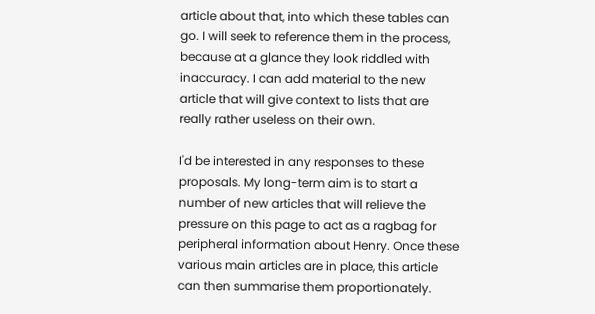article about that, into which these tables can go. I will seek to reference them in the process, because at a glance they look riddled with inaccuracy. I can add material to the new article that will give context to lists that are really rather useless on their own.

I'd be interested in any responses to these proposals. My long-term aim is to start a number of new articles that will relieve the pressure on this page to act as a ragbag for peripheral information about Henry. Once these various main articles are in place, this article can then summarise them proportionately.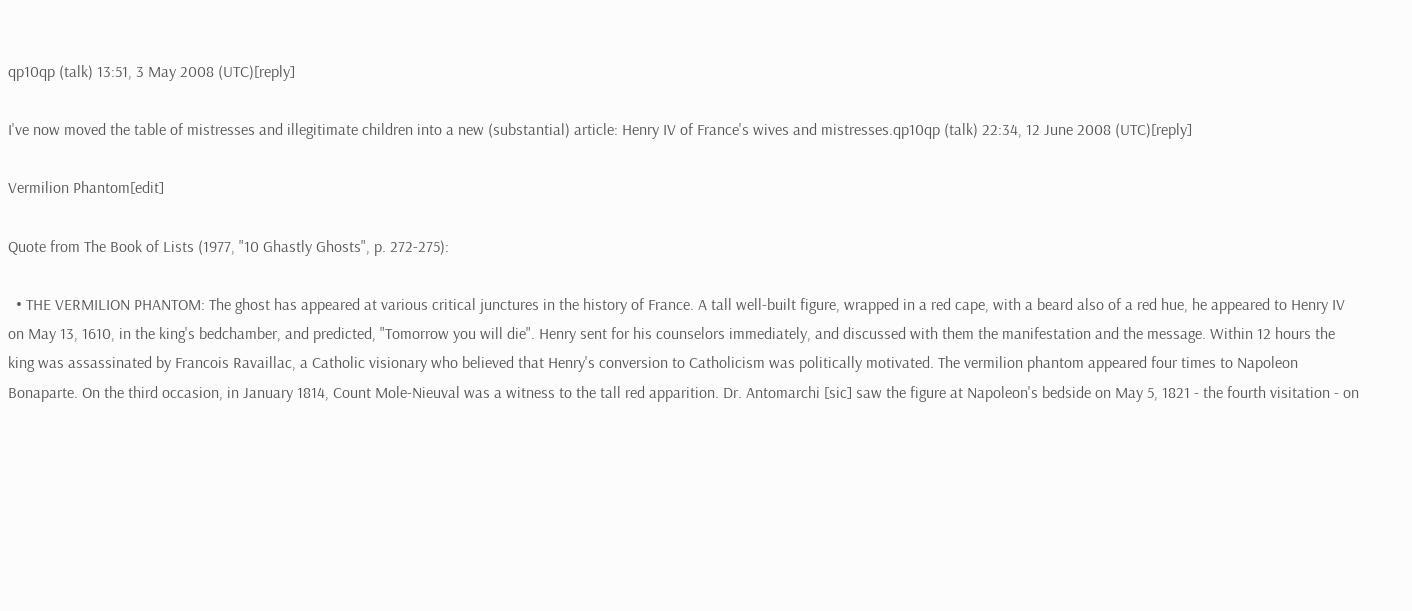qp10qp (talk) 13:51, 3 May 2008 (UTC)[reply]

I've now moved the table of mistresses and illegitimate children into a new (substantial) article: Henry IV of France's wives and mistresses.qp10qp (talk) 22:34, 12 June 2008 (UTC)[reply]

Vermilion Phantom[edit]

Quote from The Book of Lists (1977, "10 Ghastly Ghosts", p. 272-275):

  • THE VERMILION PHANTOM: The ghost has appeared at various critical junctures in the history of France. A tall well-built figure, wrapped in a red cape, with a beard also of a red hue, he appeared to Henry IV on May 13, 1610, in the king's bedchamber, and predicted, "Tomorrow you will die". Henry sent for his counselors immediately, and discussed with them the manifestation and the message. Within 12 hours the king was assassinated by Francois Ravaillac, a Catholic visionary who believed that Henry's conversion to Catholicism was politically motivated. The vermilion phantom appeared four times to Napoleon Bonaparte. On the third occasion, in January 1814, Count Mole-Nieuval was a witness to the tall red apparition. Dr. Antomarchi [sic] saw the figure at Napoleon's bedside on May 5, 1821 - the fourth visitation - on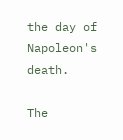the day of Napoleon's death.

The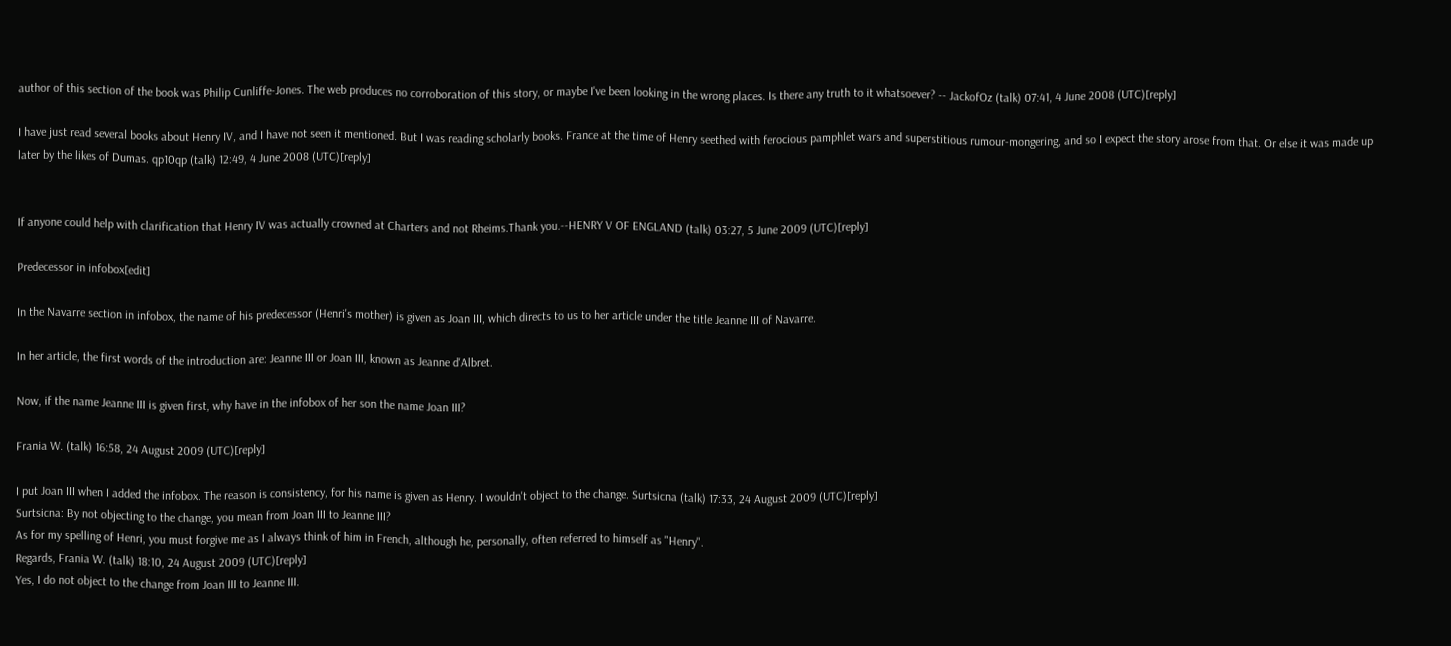author of this section of the book was Philip Cunliffe-Jones. The web produces no corroboration of this story, or maybe I've been looking in the wrong places. Is there any truth to it whatsoever? -- JackofOz (talk) 07:41, 4 June 2008 (UTC)[reply]

I have just read several books about Henry IV, and I have not seen it mentioned. But I was reading scholarly books. France at the time of Henry seethed with ferocious pamphlet wars and superstitious rumour-mongering, and so I expect the story arose from that. Or else it was made up later by the likes of Dumas. qp10qp (talk) 12:49, 4 June 2008 (UTC)[reply]


If anyone could help with clarification that Henry IV was actually crowned at Charters and not Rheims.Thank you.--HENRY V OF ENGLAND (talk) 03:27, 5 June 2009 (UTC)[reply]

Predecessor in infobox[edit]

In the Navarre section in infobox, the name of his predecessor (Henri's mother) is given as Joan III, which directs to us to her article under the title Jeanne III of Navarre.

In her article, the first words of the introduction are: Jeanne III or Joan III, known as Jeanne d'Albret.

Now, if the name Jeanne III is given first, why have in the infobox of her son the name Joan III?

Frania W. (talk) 16:58, 24 August 2009 (UTC)[reply]

I put Joan III when I added the infobox. The reason is consistency, for his name is given as Henry. I wouldn't object to the change. Surtsicna (talk) 17:33, 24 August 2009 (UTC)[reply]
Surtsicna: By not objecting to the change, you mean from Joan III to Jeanne III?
As for my spelling of Henri, you must forgive me as I always think of him in French, although he, personally, often referred to himself as "Henry".
Regards, Frania W. (talk) 18:10, 24 August 2009 (UTC)[reply]
Yes, I do not object to the change from Joan III to Jeanne III.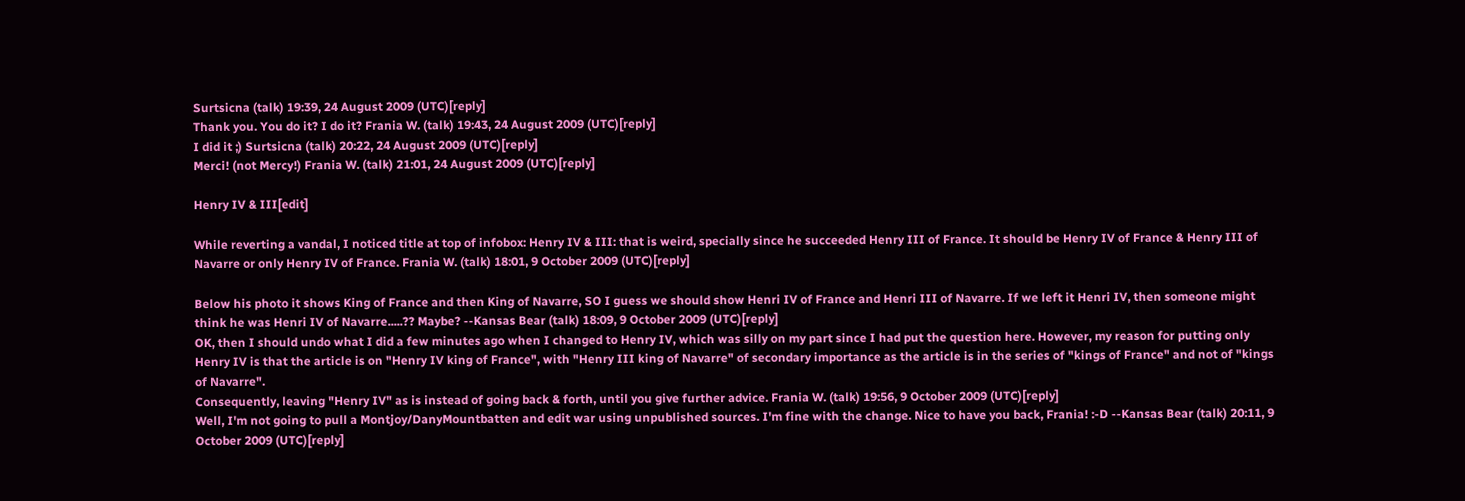Surtsicna (talk) 19:39, 24 August 2009 (UTC)[reply]
Thank you. You do it? I do it? Frania W. (talk) 19:43, 24 August 2009 (UTC)[reply]
I did it ;) Surtsicna (talk) 20:22, 24 August 2009 (UTC)[reply]
Merci! (not Mercy!) Frania W. (talk) 21:01, 24 August 2009 (UTC)[reply]

Henry IV & III[edit]

While reverting a vandal, I noticed title at top of infobox: Henry IV & III: that is weird, specially since he succeeded Henry III of France. It should be Henry IV of France & Henry III of Navarre or only Henry IV of France. Frania W. (talk) 18:01, 9 October 2009 (UTC)[reply]

Below his photo it shows King of France and then King of Navarre, SO I guess we should show Henri IV of France and Henri III of Navarre. If we left it Henri IV, then someone might think he was Henri IV of Navarre.....?? Maybe? --Kansas Bear (talk) 18:09, 9 October 2009 (UTC)[reply]
OK, then I should undo what I did a few minutes ago when I changed to Henry IV, which was silly on my part since I had put the question here. However, my reason for putting only Henry IV is that the article is on "Henry IV king of France", with "Henry III king of Navarre" of secondary importance as the article is in the series of "kings of France" and not of "kings of Navarre".
Consequently, leaving "Henry IV" as is instead of going back & forth, until you give further advice. Frania W. (talk) 19:56, 9 October 2009 (UTC)[reply]
Well, I'm not going to pull a Montjoy/DanyMountbatten and edit war using unpublished sources. I'm fine with the change. Nice to have you back, Frania! :-D --Kansas Bear (talk) 20:11, 9 October 2009 (UTC)[reply]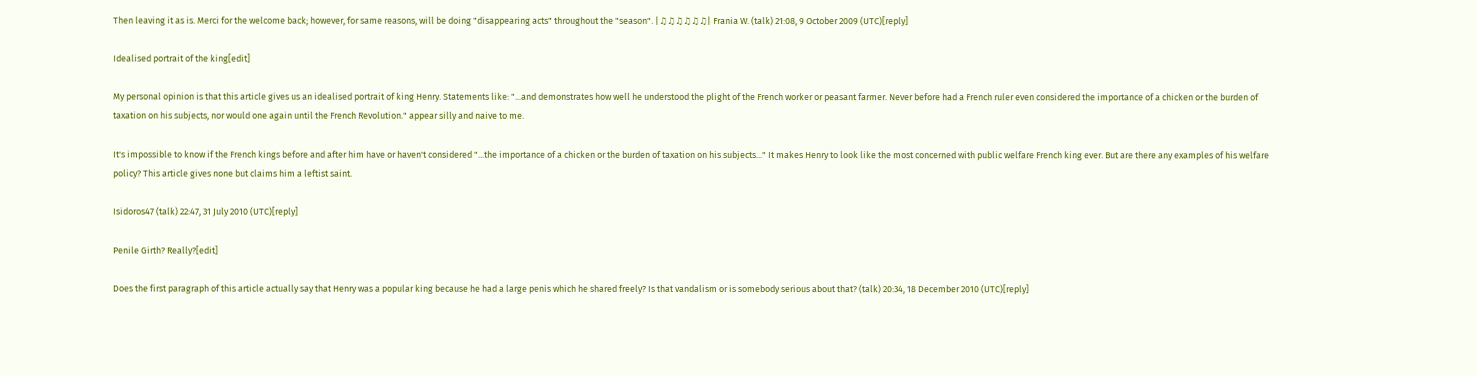Then leaving it as is. Merci for the welcome back; however, for same reasons, will be doing "disappearing acts" throughout the "season". |♫♫♫♫♫♫| Frania W. (talk) 21:08, 9 October 2009 (UTC)[reply]

Idealised portrait of the king[edit]

My personal opinion is that this article gives us an idealised portrait of king Henry. Statements like: "...and demonstrates how well he understood the plight of the French worker or peasant farmer. Never before had a French ruler even considered the importance of a chicken or the burden of taxation on his subjects, nor would one again until the French Revolution." appear silly and naive to me.

It's impossible to know if the French kings before and after him have or haven't considered "...the importance of a chicken or the burden of taxation on his subjects..." It makes Henry to look like the most concerned with public welfare French king ever. But are there any examples of his welfare policy? This article gives none but claims him a leftist saint.

Isidoros47 (talk) 22:47, 31 July 2010 (UTC)[reply]

Penile Girth? Really?[edit]

Does the first paragraph of this article actually say that Henry was a popular king because he had a large penis which he shared freely? Is that vandalism or is somebody serious about that? (talk) 20:34, 18 December 2010 (UTC)[reply]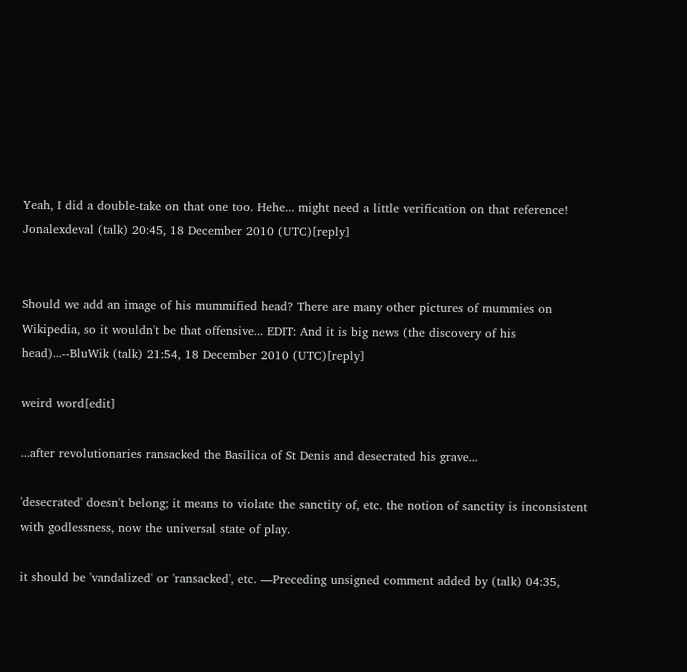Yeah, I did a double-take on that one too. Hehe... might need a little verification on that reference! Jonalexdeval (talk) 20:45, 18 December 2010 (UTC)[reply]


Should we add an image of his mummified head? There are many other pictures of mummies on Wikipedia, so it wouldn't be that offensive... EDIT: And it is big news (the discovery of his head)...--BluWik (talk) 21:54, 18 December 2010 (UTC)[reply]

weird word[edit]

...after revolutionaries ransacked the Basilica of St Denis and desecrated his grave...

'desecrated' doesn't belong; it means to violate the sanctity of, etc. the notion of sanctity is inconsistent with godlessness, now the universal state of play.

it should be 'vandalized' or 'ransacked', etc. —Preceding unsigned comment added by (talk) 04:35,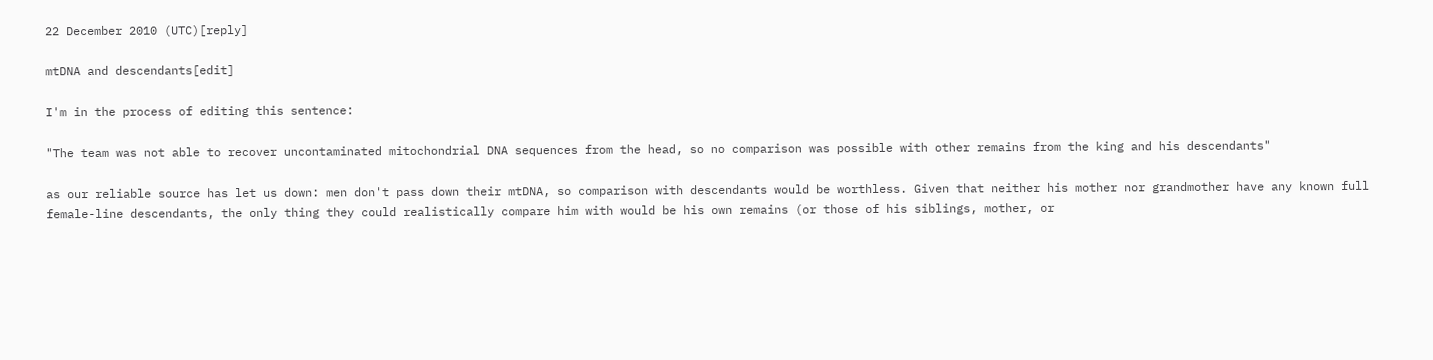22 December 2010 (UTC)[reply]

mtDNA and descendants[edit]

I'm in the process of editing this sentence:

"The team was not able to recover uncontaminated mitochondrial DNA sequences from the head, so no comparison was possible with other remains from the king and his descendants"

as our reliable source has let us down: men don't pass down their mtDNA, so comparison with descendants would be worthless. Given that neither his mother nor grandmother have any known full female-line descendants, the only thing they could realistically compare him with would be his own remains (or those of his siblings, mother, or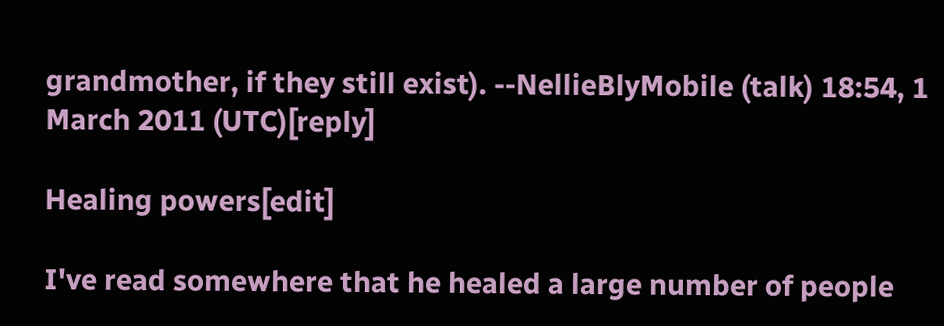grandmother, if they still exist). --NellieBlyMobile (talk) 18:54, 1 March 2011 (UTC)[reply]

Healing powers[edit]

I've read somewhere that he healed a large number of people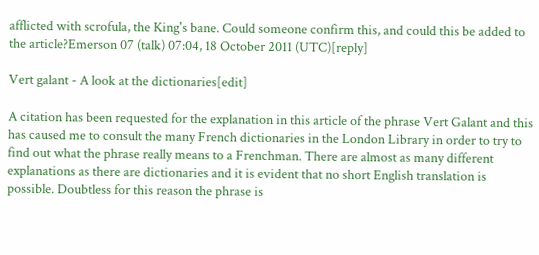afflicted with scrofula, the King's bane. Could someone confirm this, and could this be added to the article?Emerson 07 (talk) 07:04, 18 October 2011 (UTC)[reply]

Vert galant - A look at the dictionaries[edit]

A citation has been requested for the explanation in this article of the phrase Vert Galant and this has caused me to consult the many French dictionaries in the London Library in order to try to find out what the phrase really means to a Frenchman. There are almost as many different explanations as there are dictionaries and it is evident that no short English translation is possible. Doubtless for this reason the phrase is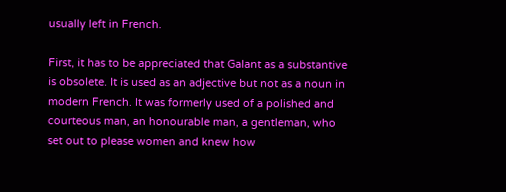usually left in French.

First, it has to be appreciated that Galant as a substantive is obsolete. It is used as an adjective but not as a noun in modern French. It was formerly used of a polished and courteous man, an honourable man, a gentleman, who set out to please women and knew how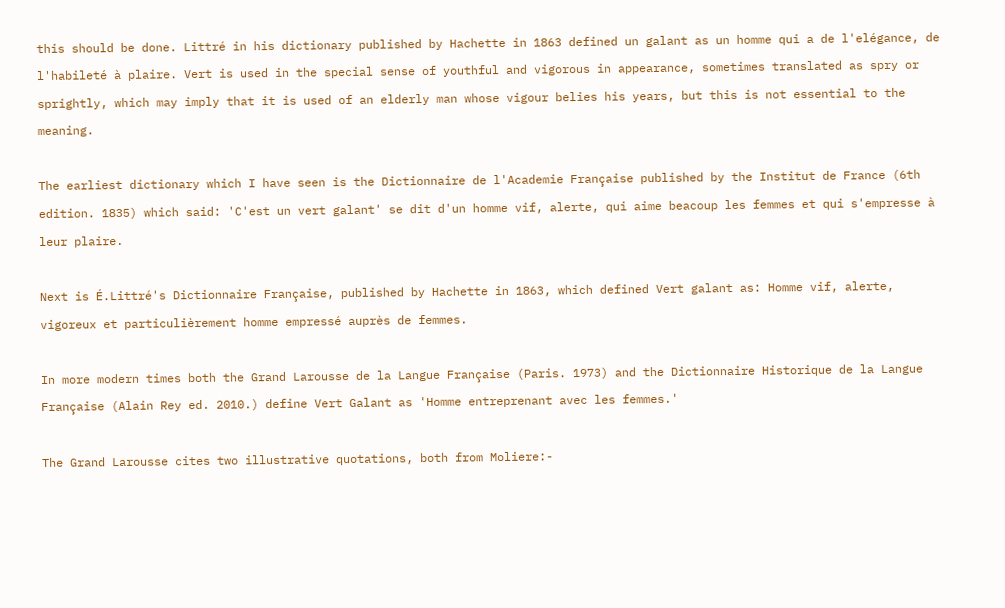this should be done. Littré in his dictionary published by Hachette in 1863 defined un galant as un homme qui a de l'elégance, de l'habileté à plaire. Vert is used in the special sense of youthful and vigorous in appearance, sometimes translated as spry or sprightly, which may imply that it is used of an elderly man whose vigour belies his years, but this is not essential to the meaning.

The earliest dictionary which I have seen is the Dictionnaire de l'Academie Française published by the Institut de France (6th edition. 1835) which said: 'C'est un vert galant' se dit d'un homme vif, alerte, qui aime beacoup les femmes et qui s'empresse à leur plaire.

Next is É.Littré's Dictionnaire Française, published by Hachette in 1863, which defined Vert galant as: Homme vif, alerte, vigoreux et particulièrement homme empressé auprès de femmes.

In more modern times both the Grand Larousse de la Langue Française (Paris. 1973) and the Dictionnaire Historique de la Langue Française (Alain Rey ed. 2010.) define Vert Galant as 'Homme entreprenant avec les femmes.'

The Grand Larousse cites two illustrative quotations, both from Moliere:-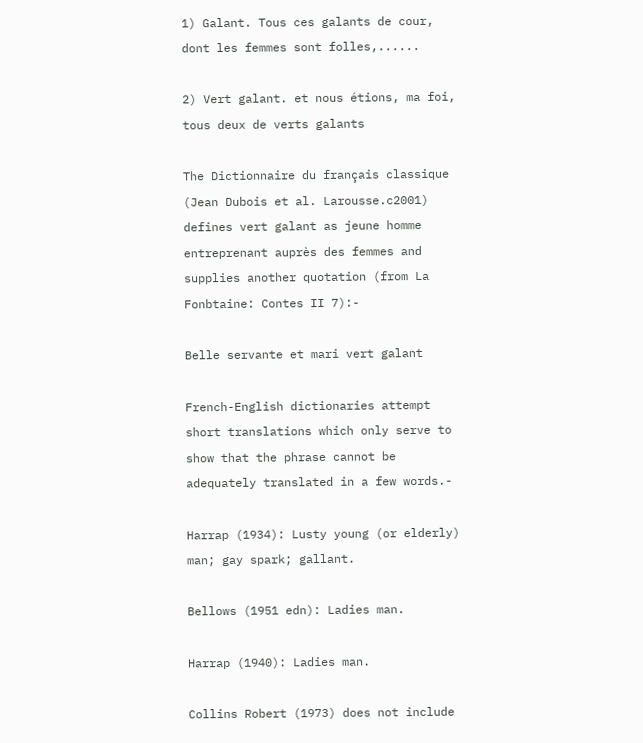1) Galant. Tous ces galants de cour, dont les femmes sont folles,......

2) Vert galant. et nous étions, ma foi, tous deux de verts galants

The Dictionnaire du français classique (Jean Dubois et al. Larousse.c2001) defines vert galant as jeune homme entreprenant auprès des femmes and supplies another quotation (from La Fonbtaine: Contes II 7):-

Belle servante et mari vert galant

French-English dictionaries attempt short translations which only serve to show that the phrase cannot be adequately translated in a few words.-

Harrap (1934): Lusty young (or elderly) man; gay spark; gallant.

Bellows (1951 edn): Ladies man.

Harrap (1940): Ladies man.

Collins Robert (1973) does not include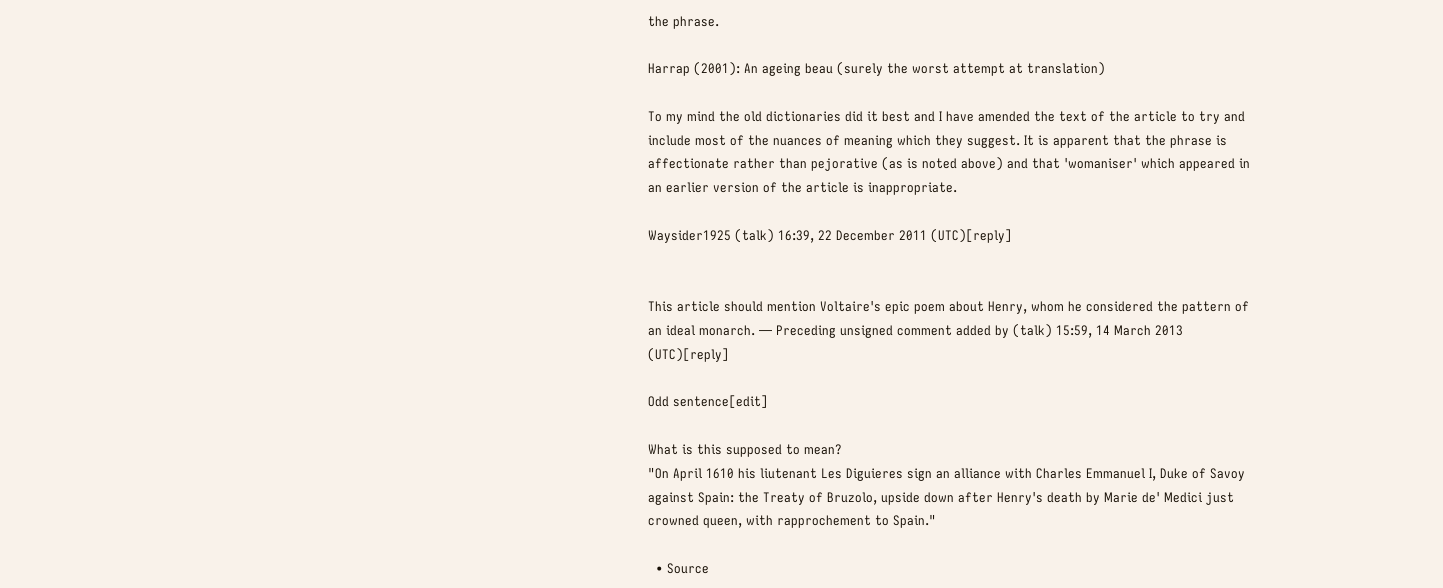the phrase.

Harrap (2001): An ageing beau (surely the worst attempt at translation)

To my mind the old dictionaries did it best and I have amended the text of the article to try and include most of the nuances of meaning which they suggest. It is apparent that the phrase is affectionate rather than pejorative (as is noted above) and that 'womaniser' which appeared in an earlier version of the article is inappropriate.

Waysider1925 (talk) 16:39, 22 December 2011 (UTC)[reply]


This article should mention Voltaire's epic poem about Henry, whom he considered the pattern of an ideal monarch. — Preceding unsigned comment added by (talk) 15:59, 14 March 2013 (UTC)[reply]

Odd sentence[edit]

What is this supposed to mean?
"On April 1610 his liutenant Les Diguieres sign an alliance with Charles Emmanuel I, Duke of Savoy against Spain: the Treaty of Bruzolo, upside down after Henry's death by Marie de' Medici just crowned queen, with rapprochement to Spain."

  • Source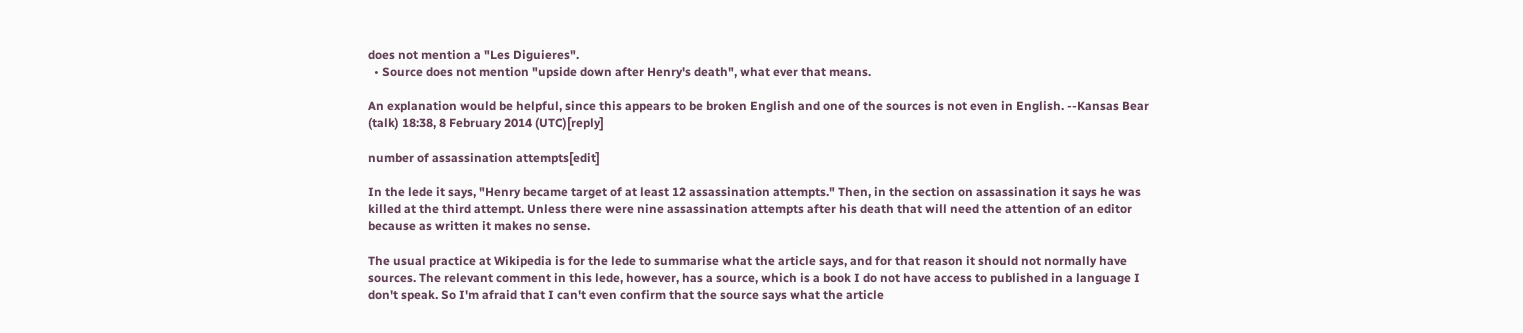does not mention a "Les Diguieres".
  • Source does not mention "upside down after Henry's death", what ever that means.

An explanation would be helpful, since this appears to be broken English and one of the sources is not even in English. --Kansas Bear (talk) 18:38, 8 February 2014 (UTC)[reply]

number of assassination attempts[edit]

In the lede it says, "Henry became target of at least 12 assassination attempts." Then, in the section on assassination it says he was killed at the third attempt. Unless there were nine assassination attempts after his death that will need the attention of an editor because as written it makes no sense.

The usual practice at Wikipedia is for the lede to summarise what the article says, and for that reason it should not normally have sources. The relevant comment in this lede, however, has a source, which is a book I do not have access to published in a language I don't speak. So I'm afraid that I can't even confirm that the source says what the article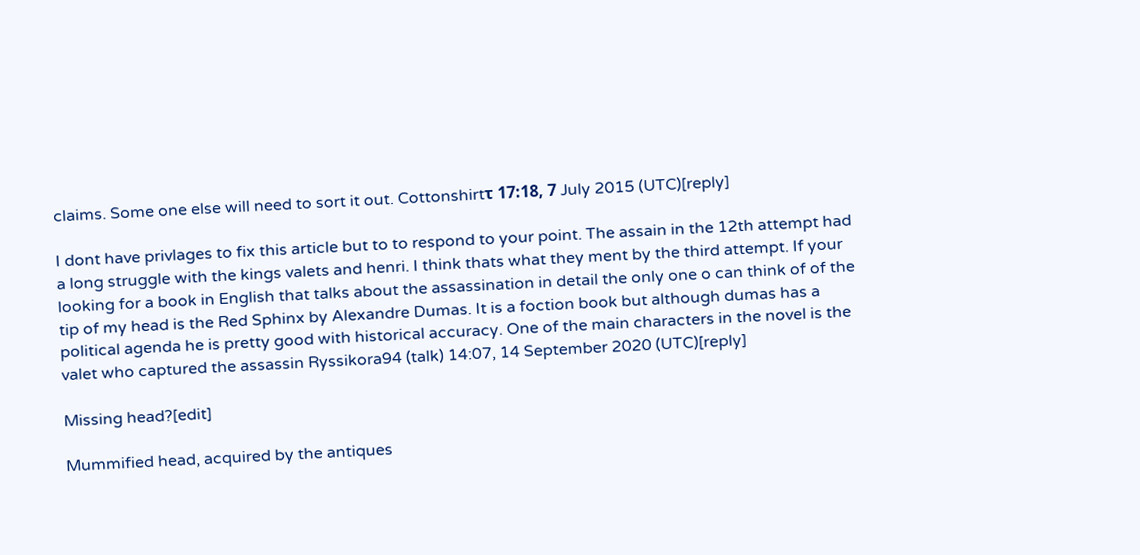claims. Some one else will need to sort it out. Cottonshirtτ 17:18, 7 July 2015 (UTC)[reply]

I dont have privlages to fix this article but to to respond to your point. The assain in the 12th attempt had a long struggle with the kings valets and henri. I think thats what they ment by the third attempt. If your looking for a book in English that talks about the assassination in detail the only one o can think of of the tip of my head is the Red Sphinx by Alexandre Dumas. It is a foction book but although dumas has a political agenda he is pretty good with historical accuracy. One of the main characters in the novel is the valet who captured the assassin Ryssikora94 (talk) 14:07, 14 September 2020 (UTC)[reply]

Missing head?[edit]

Mummified head, acquired by the antiques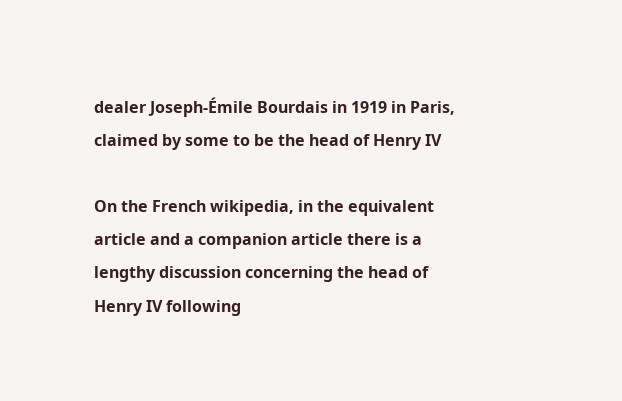dealer Joseph-Émile Bourdais in 1919 in Paris, claimed by some to be the head of Henry IV

On the French wikipedia, in the equivalent article and a companion article there is a lengthy discussion concerning the head of Henry IV following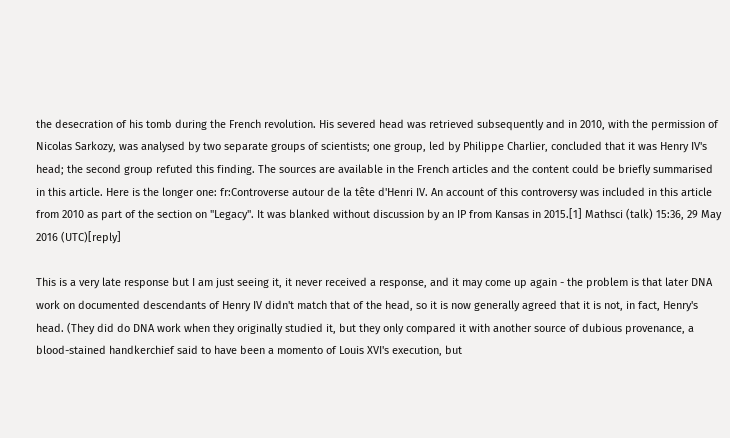the desecration of his tomb during the French revolution. His severed head was retrieved subsequently and in 2010, with the permission of Nicolas Sarkozy, was analysed by two separate groups of scientists; one group, led by Philippe Charlier, concluded that it was Henry IV's head; the second group refuted this finding. The sources are available in the French articles and the content could be briefly summarised in this article. Here is the longer one: fr:Controverse autour de la tête d'Henri IV. An account of this controversy was included in this article from 2010 as part of the section on "Legacy". It was blanked without discussion by an IP from Kansas in 2015.[1] Mathsci (talk) 15:36, 29 May 2016 (UTC)[reply]

This is a very late response but I am just seeing it, it never received a response, and it may come up again - the problem is that later DNA work on documented descendants of Henry IV didn't match that of the head, so it is now generally agreed that it is not, in fact, Henry's head. (They did do DNA work when they originally studied it, but they only compared it with another source of dubious provenance, a blood-stained handkerchief said to have been a momento of Louis XVI's execution, but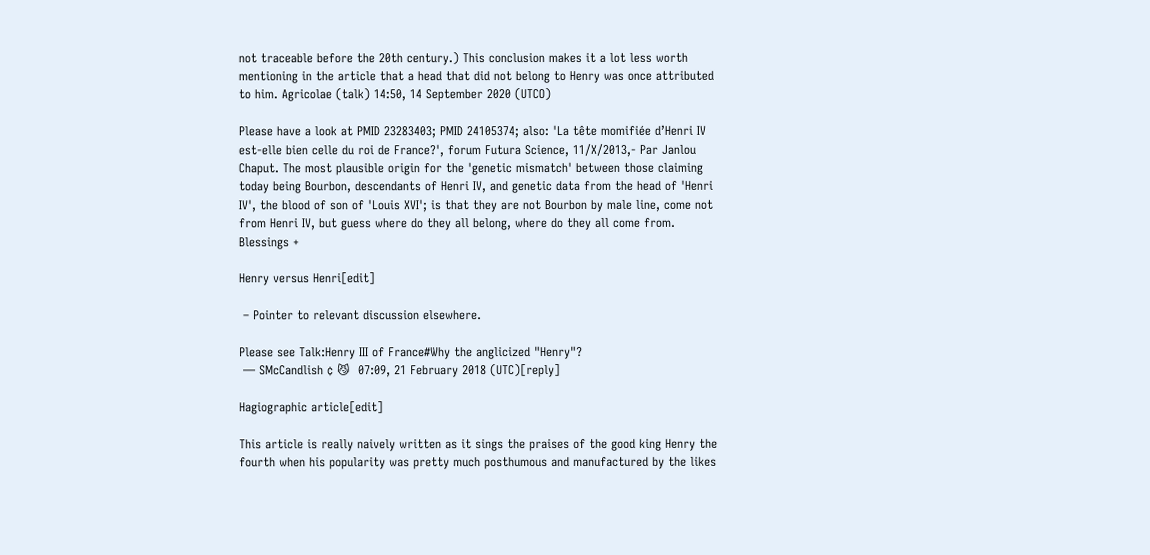not traceable before the 20th century.) This conclusion makes it a lot less worth mentioning in the article that a head that did not belong to Henry was once attributed to him. Agricolae (talk) 14:50, 14 September 2020 (UTCO)

Please have a look at PMID 23283403; PMID 24105374; also: 'La tête momifiée d’Henri IV est-elle bien celle du roi de France?', forum Futura Science, 11/X/2013,- Par Janlou Chaput. The most plausible origin for the 'genetic mismatch' between those claiming today being Bourbon, descendants of Henri IV, and genetic data from the head of 'Henri IV', the blood of son of 'Louis XVI'; is that they are not Bourbon by male line, come not from Henri IV, but guess where do they all belong, where do they all come from. Blessings +

Henry versus Henri[edit]

 – Pointer to relevant discussion elsewhere.

Please see Talk:Henry III of France#Why the anglicized "Henry"?
 — SMcCandlish ¢ 😼  07:09, 21 February 2018 (UTC)[reply]

Hagiographic article[edit]

This article is really naively written as it sings the praises of the good king Henry the fourth when his popularity was pretty much posthumous and manufactured by the likes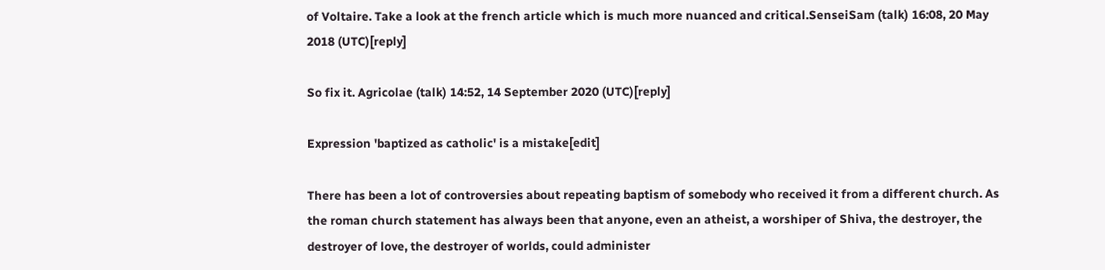of Voltaire. Take a look at the french article which is much more nuanced and critical.SenseiSam (talk) 16:08, 20 May 2018 (UTC)[reply]

So fix it. Agricolae (talk) 14:52, 14 September 2020 (UTC)[reply]

Expression 'baptized as catholic' is a mistake[edit]

There has been a lot of controversies about repeating baptism of somebody who received it from a different church. As the roman church statement has always been that anyone, even an atheist, a worshiper of Shiva, the destroyer, the destroyer of love, the destroyer of worlds, could administer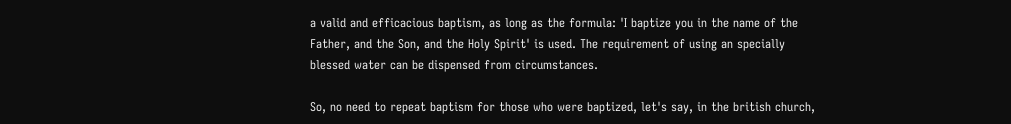a valid and efficacious baptism, as long as the formula: 'I baptize you in the name of the Father, and the Son, and the Holy Spirit' is used. The requirement of using an specially blessed water can be dispensed from circumstances.

So, no need to repeat baptism for those who were baptized, let's say, in the british church,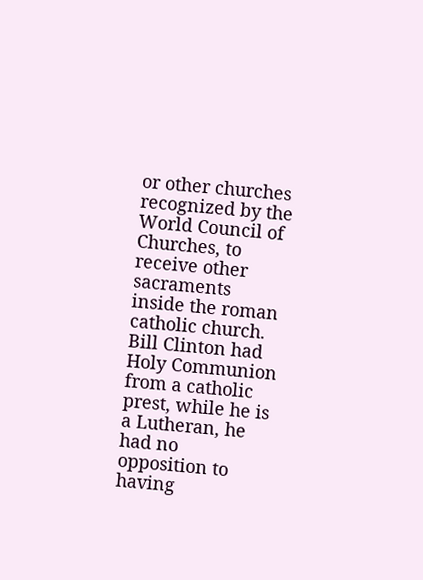or other churches recognized by the World Council of Churches, to receive other sacraments inside the roman catholic church. Bill Clinton had Holy Communion from a catholic prest, while he is a Lutheran, he had no opposition to having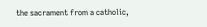the sacrament from a catholic,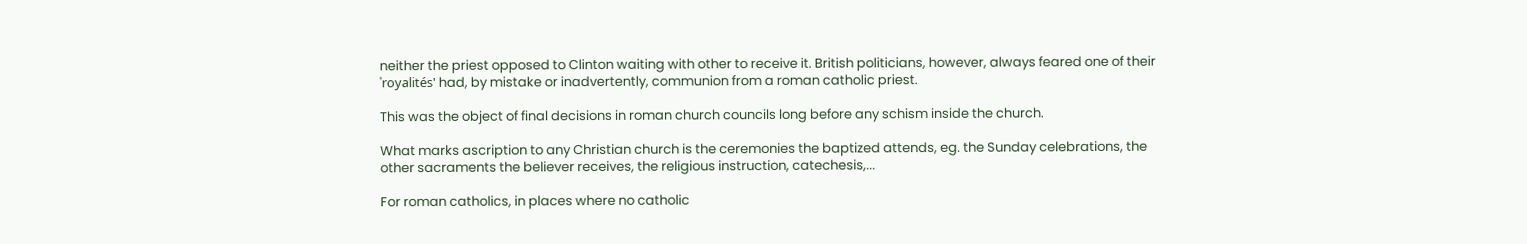neither the priest opposed to Clinton waiting with other to receive it. British politicians, however, always feared one of their 'royalités' had, by mistake or inadvertently, communion from a roman catholic priest.

This was the object of final decisions in roman church councils long before any schism inside the church.

What marks ascription to any Christian church is the ceremonies the baptized attends, eg. the Sunday celebrations, the other sacraments the believer receives, the religious instruction, catechesis,...

For roman catholics, in places where no catholic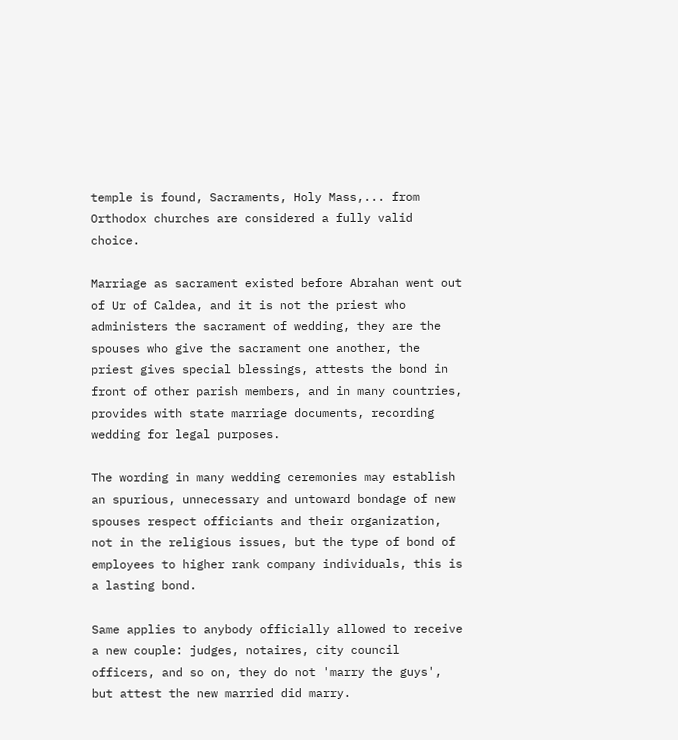temple is found, Sacraments, Holy Mass,... from Orthodox churches are considered a fully valid choice.

Marriage as sacrament existed before Abrahan went out of Ur of Caldea, and it is not the priest who administers the sacrament of wedding, they are the spouses who give the sacrament one another, the priest gives special blessings, attests the bond in front of other parish members, and in many countries, provides with state marriage documents, recording wedding for legal purposes.

The wording in many wedding ceremonies may establish an spurious, unnecessary and untoward bondage of new spouses respect officiants and their organization, not in the religious issues, but the type of bond of employees to higher rank company individuals, this is a lasting bond.

Same applies to anybody officially allowed to receive a new couple: judges, notaires, city council officers, and so on, they do not 'marry the guys', but attest the new married did marry.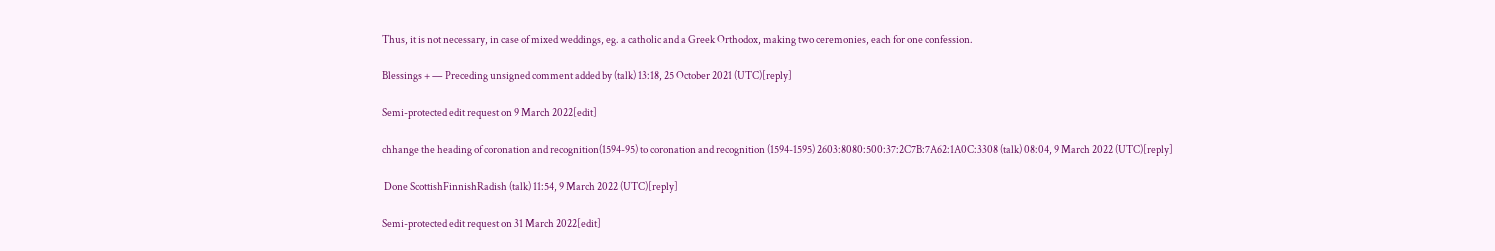Thus, it is not necessary, in case of mixed weddings, eg. a catholic and a Greek Orthodox, making two ceremonies, each for one confession.

Blessings + — Preceding unsigned comment added by (talk) 13:18, 25 October 2021 (UTC)[reply]

Semi-protected edit request on 9 March 2022[edit]

chhange the heading of coronation and recognition(1594-95) to coronation and recognition (1594-1595) 2603:8080:500:37:2C7B:7A62:1A0C:3308 (talk) 08:04, 9 March 2022 (UTC)[reply]

 Done ScottishFinnishRadish (talk) 11:54, 9 March 2022 (UTC)[reply]

Semi-protected edit request on 31 March 2022[edit]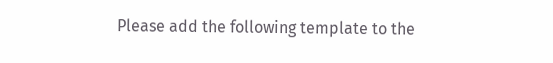Please add the following template to the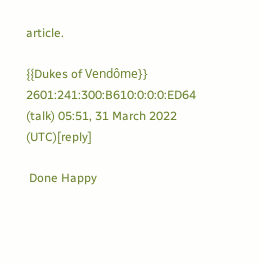article.

{{Dukes of Vendôme}} 2601:241:300:B610:0:0:0:ED64 (talk) 05:51, 31 March 2022 (UTC)[reply]

 Done Happy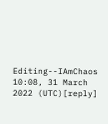Editing--IAmChaos 10:08, 31 March 2022 (UTC)[reply]